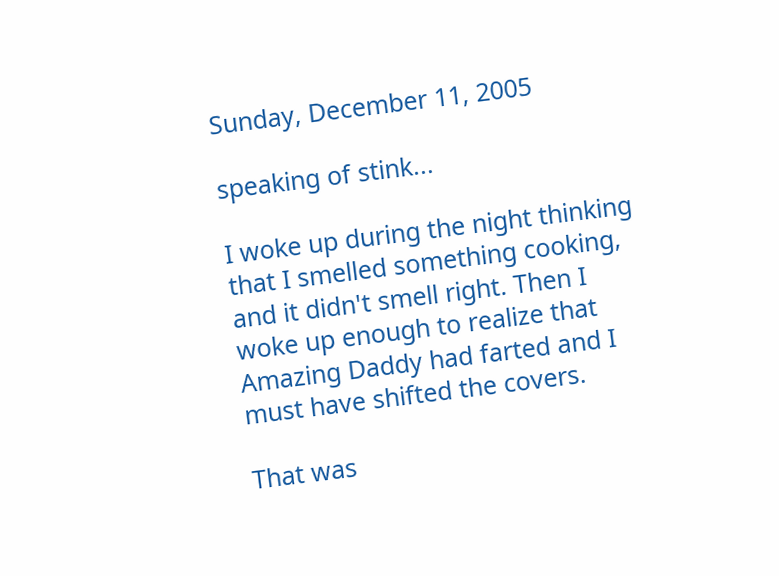Sunday, December 11, 2005

speaking of stink...

I woke up during the night thinking that I smelled something cooking, and it didn't smell right. Then I woke up enough to realize that Amazing Daddy had farted and I must have shifted the covers.

That was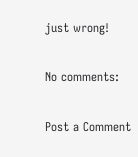just wrong!

No comments:

Post a Comment